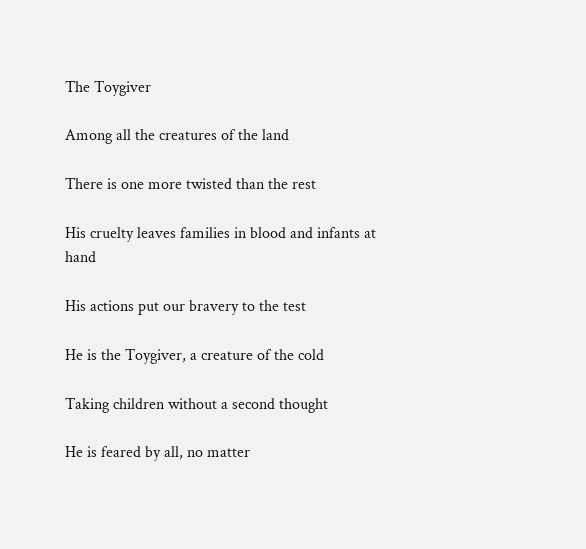The Toygiver

Among all the creatures of the land

There is one more twisted than the rest

His cruelty leaves families in blood and infants at hand

His actions put our bravery to the test

He is the Toygiver, a creature of the cold

Taking children without a second thought

He is feared by all, no matter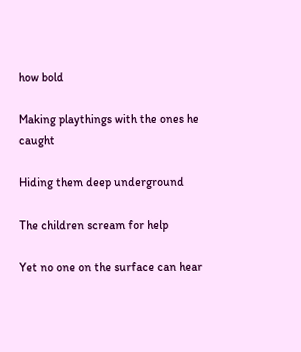how bold

Making playthings with the ones he caught

Hiding them deep underground

The children scream for help

Yet no one on the surface can hear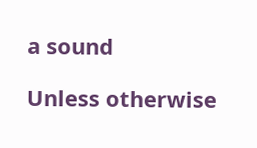a sound

Unless otherwise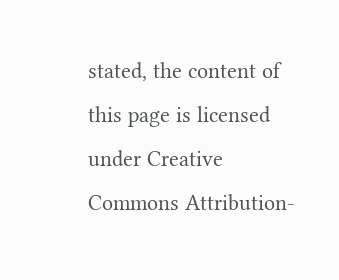stated, the content of this page is licensed under Creative Commons Attribution-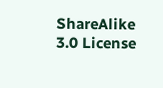ShareAlike 3.0 License